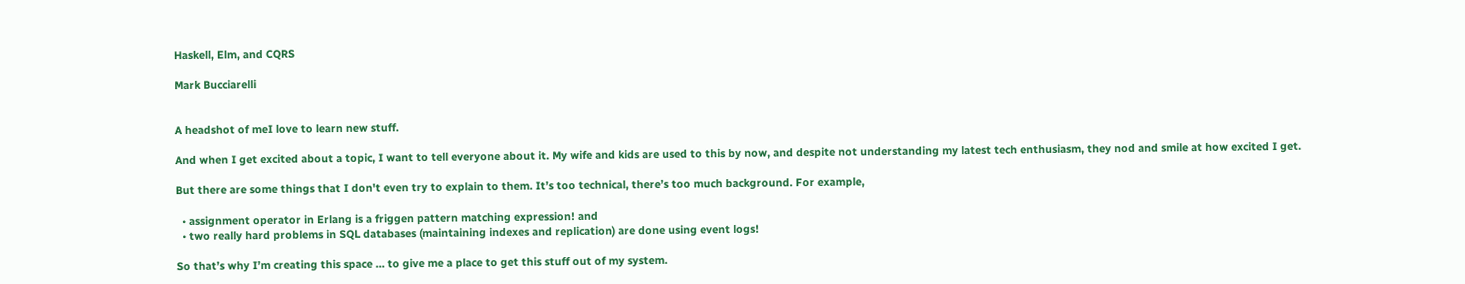Haskell, Elm, and CQRS

Mark Bucciarelli


A headshot of meI love to learn new stuff.

And when I get excited about a topic, I want to tell everyone about it. My wife and kids are used to this by now, and despite not understanding my latest tech enthusiasm, they nod and smile at how excited I get.

But there are some things that I don't even try to explain to them. It’s too technical, there’s too much background. For example,

  • assignment operator in Erlang is a friggen pattern matching expression! and
  • two really hard problems in SQL databases (maintaining indexes and replication) are done using event logs!

So that’s why I’m creating this space … to give me a place to get this stuff out of my system.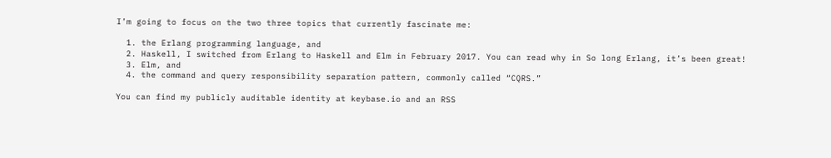I’m going to focus on the two three topics that currently fascinate me:

  1. the Erlang programming language, and
  2. Haskell, I switched from Erlang to Haskell and Elm in February 2017. You can read why in So long Erlang, it’s been great!
  3. Elm, and
  4. the command and query responsibility separation pattern, commonly called “CQRS.”

You can find my publicly auditable identity at keybase.io and an RSS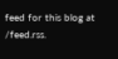feed for this blog at /feed.rss.